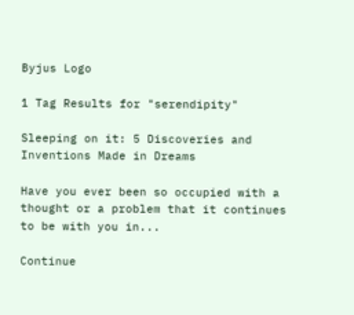Byjus Logo

1 Tag Results for "serendipity"

Sleeping on it: 5 Discoveries and Inventions Made in Dreams

Have you ever been so occupied with a thought or a problem that it continues to be with you in...

Continue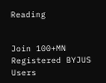Reading


Join 100+MN Registered BYJUS Users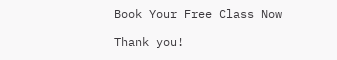Book Your Free Class Now

Thank you!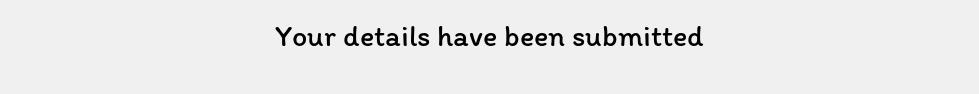Your details have been submitted